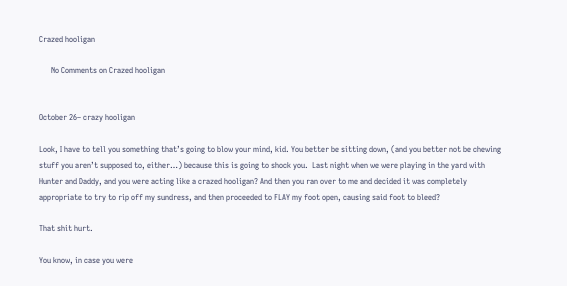Crazed hooligan

      No Comments on Crazed hooligan


October 26– crazy hooligan

Look, I have to tell you something that’s going to blow your mind, kid. You better be sitting down, (and you better not be chewing stuff you aren’t supposed to, either…) because this is going to shock you.  Last night when we were playing in the yard with Hunter and Daddy, and you were acting like a crazed hooligan? And then you ran over to me and decided it was completely appropriate to try to rip off my sundress, and then proceeded to FLAY my foot open, causing said foot to bleed?

That shit hurt.

You know, in case you were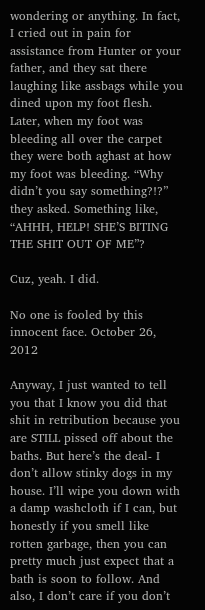wondering or anything. In fact, I cried out in pain for assistance from Hunter or your father, and they sat there laughing like assbags while you dined upon my foot flesh.  Later, when my foot was bleeding all over the carpet they were both aghast at how my foot was bleeding. “Why didn’t you say something?!?” they asked. Something like, “AHHH, HELP! SHE’S BITING THE SHIT OUT OF ME”?

Cuz, yeah. I did.

No one is fooled by this innocent face. October 26, 2012

Anyway, I just wanted to tell you that I know you did that shit in retribution because you are STILL pissed off about the baths. But here’s the deal- I don’t allow stinky dogs in my house. I’ll wipe you down with a damp washcloth if I can, but honestly if you smell like rotten garbage, then you can pretty much just expect that a bath is soon to follow. And also, I don’t care if you don’t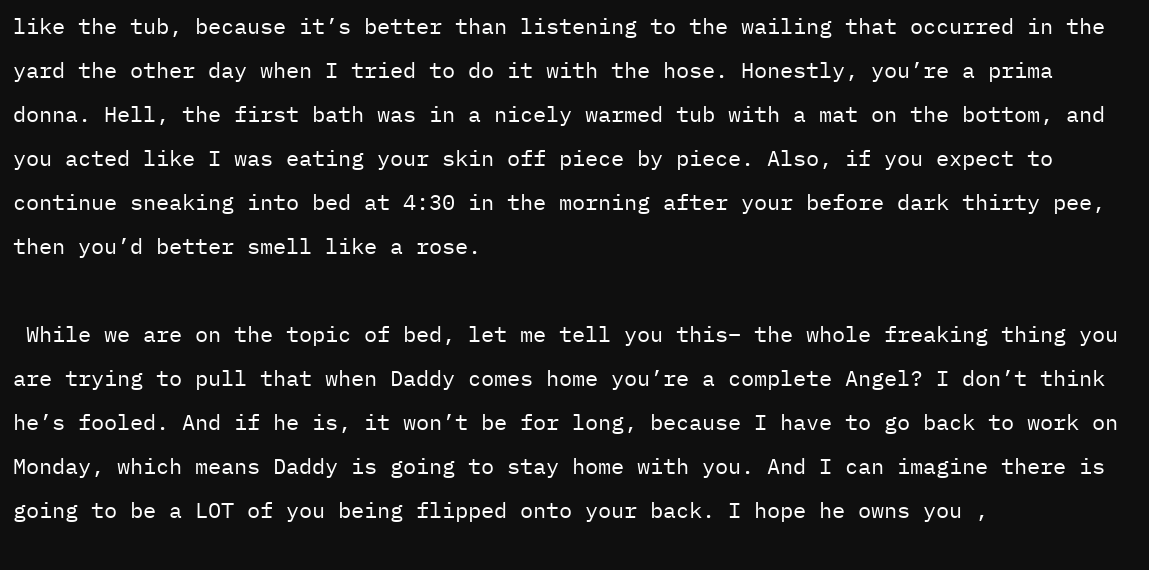like the tub, because it’s better than listening to the wailing that occurred in the yard the other day when I tried to do it with the hose. Honestly, you’re a prima donna. Hell, the first bath was in a nicely warmed tub with a mat on the bottom, and you acted like I was eating your skin off piece by piece. Also, if you expect to continue sneaking into bed at 4:30 in the morning after your before dark thirty pee, then you’d better smell like a rose.

 While we are on the topic of bed, let me tell you this– the whole freaking thing you are trying to pull that when Daddy comes home you’re a complete Angel? I don’t think he’s fooled. And if he is, it won’t be for long, because I have to go back to work on Monday, which means Daddy is going to stay home with you. And I can imagine there is going to be a LOT of you being flipped onto your back. I hope he owns you ,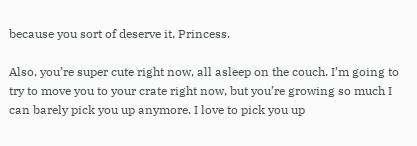because you sort of deserve it, Princess.

Also, you’re super cute right now, all asleep on the couch. I’m going to try to move you to your crate right now, but you’re growing so much I can barely pick you up anymore. I love to pick you up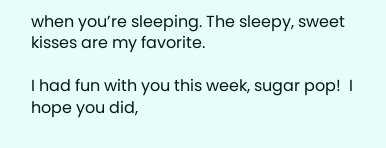when you’re sleeping. The sleepy, sweet kisses are my favorite.

I had fun with you this week, sugar pop!  I hope you did,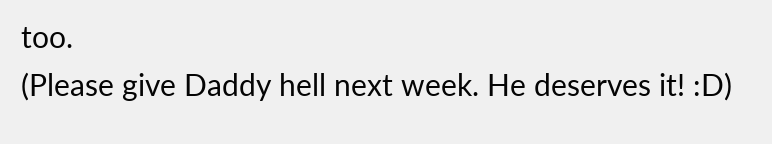too.
(Please give Daddy hell next week. He deserves it! :D)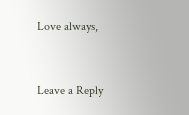Love always,


Leave a Reply